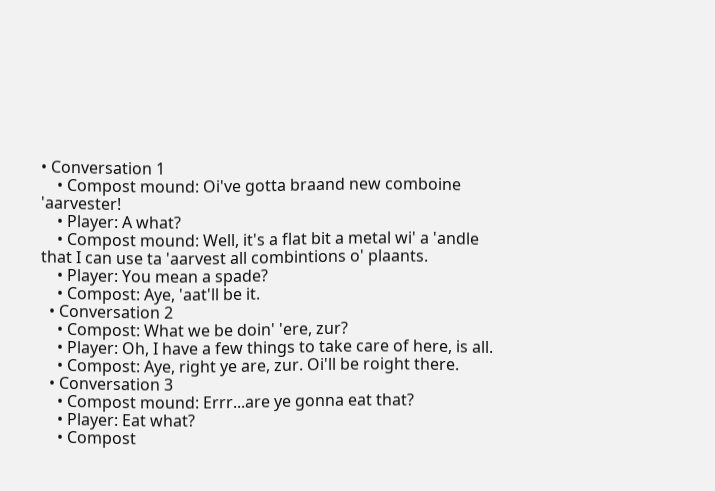• Conversation 1
    • Compost mound: Oi've gotta braand new comboine 'aarvester!
    • Player: A what?
    • Compost mound: Well, it's a flat bit a metal wi' a 'andle that I can use ta 'aarvest all combintions o' plaants.
    • Player: You mean a spade?
    • Compost: Aye, 'aat'll be it.
  • Conversation 2
    • Compost: What we be doin' 'ere, zur?
    • Player: Oh, I have a few things to take care of here, is all.
    • Compost: Aye, right ye are, zur. Oi'll be roight there.
  • Conversation 3
    • Compost mound: Errr...are ye gonna eat that?
    • Player: Eat what?
    • Compost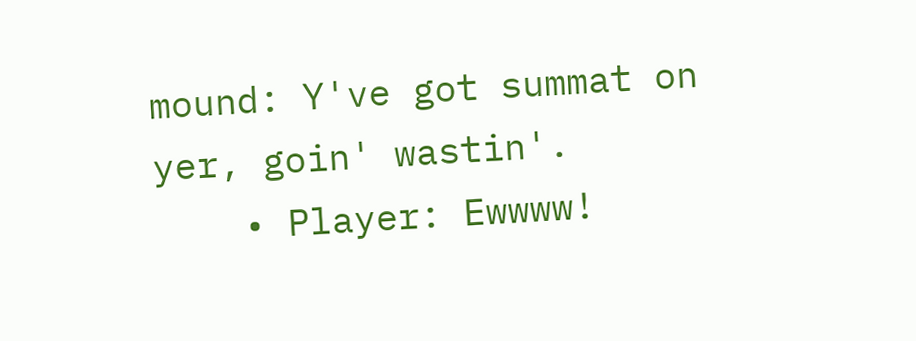mound: Y've got summat on yer, goin' wastin'.
    • Player: Ewwww!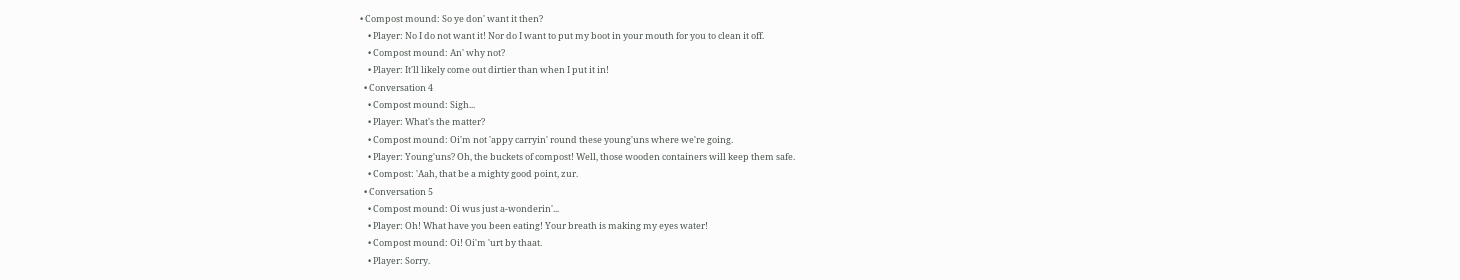• Compost mound: So ye don' want it then?
    • Player: No I do not want it! Nor do I want to put my boot in your mouth for you to clean it off.
    • Compost mound: An' why not?
    • Player: It'll likely come out dirtier than when I put it in!
  • Conversation 4
    • Compost mound: Sigh...
    • Player: What's the matter?
    • Compost mound: Oi'm not 'appy carryin' round these young'uns where we're going.
    • Player: Young'uns? Oh, the buckets of compost! Well, those wooden containers will keep them safe.
    • Compost: 'Aah, that be a mighty good point, zur.
  • Conversation 5
    • Compost mound: Oi wus just a-wonderin'...
    • Player: Oh! What have you been eating! Your breath is making my eyes water!
    • Compost mound: Oi! Oi'm 'urt by thaat.
    • Player: Sorry.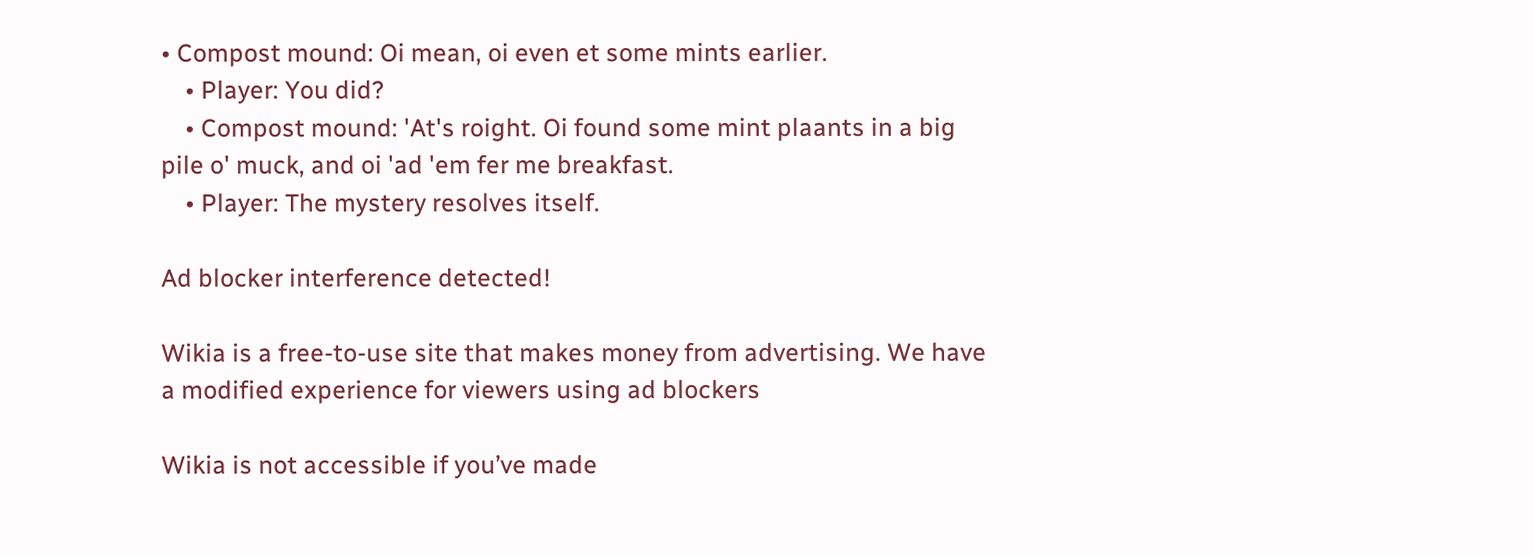• Compost mound: Oi mean, oi even et some mints earlier.
    • Player: You did?
    • Compost mound: 'At's roight. Oi found some mint plaants in a big pile o' muck, and oi 'ad 'em fer me breakfast.
    • Player: The mystery resolves itself.

Ad blocker interference detected!

Wikia is a free-to-use site that makes money from advertising. We have a modified experience for viewers using ad blockers

Wikia is not accessible if you’ve made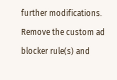further modifications. Remove the custom ad blocker rule(s) and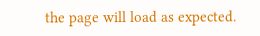the page will load as expected.